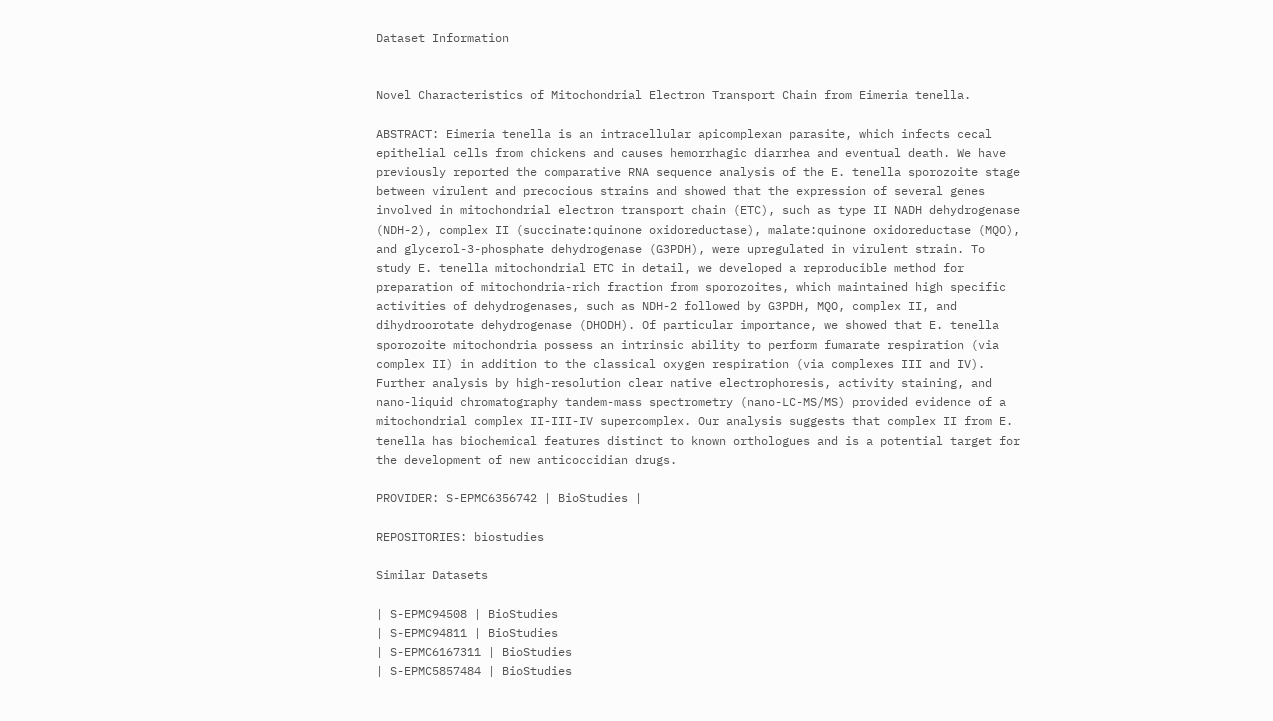Dataset Information


Novel Characteristics of Mitochondrial Electron Transport Chain from Eimeria tenella.

ABSTRACT: Eimeria tenella is an intracellular apicomplexan parasite, which infects cecal epithelial cells from chickens and causes hemorrhagic diarrhea and eventual death. We have previously reported the comparative RNA sequence analysis of the E. tenella sporozoite stage between virulent and precocious strains and showed that the expression of several genes involved in mitochondrial electron transport chain (ETC), such as type II NADH dehydrogenase (NDH-2), complex II (succinate:quinone oxidoreductase), malate:quinone oxidoreductase (MQO), and glycerol-3-phosphate dehydrogenase (G3PDH), were upregulated in virulent strain. To study E. tenella mitochondrial ETC in detail, we developed a reproducible method for preparation of mitochondria-rich fraction from sporozoites, which maintained high specific activities of dehydrogenases, such as NDH-2 followed by G3PDH, MQO, complex II, and dihydroorotate dehydrogenase (DHODH). Of particular importance, we showed that E. tenella sporozoite mitochondria possess an intrinsic ability to perform fumarate respiration (via complex II) in addition to the classical oxygen respiration (via complexes III and IV). Further analysis by high-resolution clear native electrophoresis, activity staining, and nano-liquid chromatography tandem-mass spectrometry (nano-LC-MS/MS) provided evidence of a mitochondrial complex II-III-IV supercomplex. Our analysis suggests that complex II from E. tenella has biochemical features distinct to known orthologues and is a potential target for the development of new anticoccidian drugs.

PROVIDER: S-EPMC6356742 | BioStudies |

REPOSITORIES: biostudies

Similar Datasets

| S-EPMC94508 | BioStudies
| S-EPMC94811 | BioStudies
| S-EPMC6167311 | BioStudies
| S-EPMC5857484 | BioStudies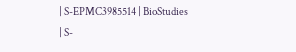| S-EPMC3985514 | BioStudies
| S-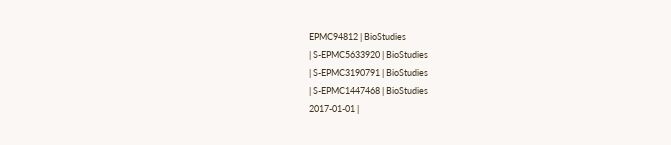EPMC94812 | BioStudies
| S-EPMC5633920 | BioStudies
| S-EPMC3190791 | BioStudies
| S-EPMC1447468 | BioStudies
2017-01-01 |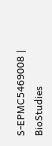S-EPMC5469008 | BioStudies